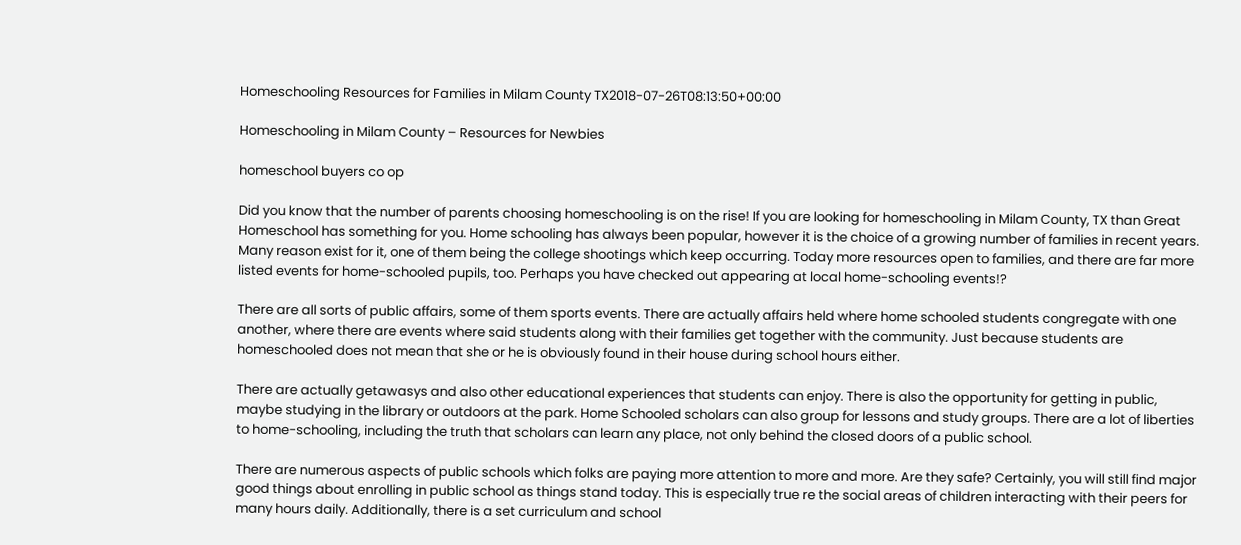Homeschooling Resources for Families in Milam County TX2018-07-26T08:13:50+00:00

Homeschooling in Milam County – Resources for Newbies

homeschool buyers co op

Did you know that the number of parents choosing homeschooling is on the rise! If you are looking for homeschooling in Milam County, TX than Great Homeschool has something for you. Home schooling has always been popular, however it is the choice of a growing number of families in recent years. Many reason exist for it, one of them being the college shootings which keep occurring. Today more resources open to families, and there are far more listed events for home-schooled pupils, too. Perhaps you have checked out appearing at local home-schooling events!?

There are all sorts of public affairs, some of them sports events. There are actually affairs held where home schooled students congregate with one another, where there are events where said students along with their families get together with the community. Just because students are homeschooled does not mean that she or he is obviously found in their house during school hours either.

There are actually getawasys and also other educational experiences that students can enjoy. There is also the opportunity for getting in public, maybe studying in the library or outdoors at the park. Home Schooled scholars can also group for lessons and study groups. There are a lot of liberties to home-schooling, including the truth that scholars can learn any place, not only behind the closed doors of a public school.

There are numerous aspects of public schools which folks are paying more attention to more and more. Are they safe? Certainly, you will still find major good things about enrolling in public school as things stand today. This is especially true re the social areas of children interacting with their peers for many hours daily. Additionally, there is a set curriculum and school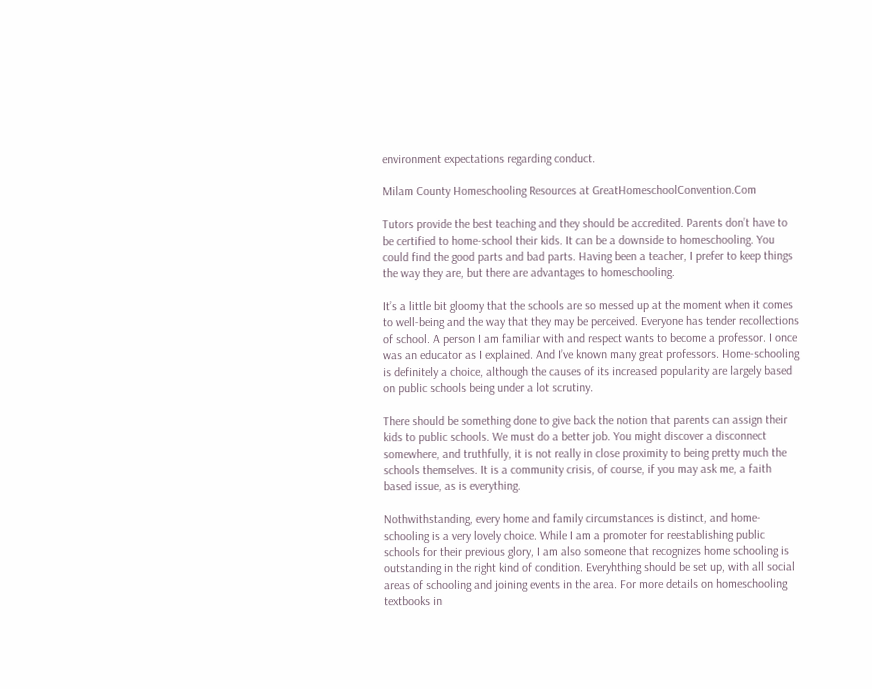environment expectations regarding conduct.

Milam County Homeschooling Resources at GreatHomeschoolConvention.Com

Tutors provide the best teaching and they should be accredited. Parents don’t have to be certified to home-school their kids. It can be a downside to homeschooling. You could find the good parts and bad parts. Having been a teacher, I prefer to keep things the way they are, but there are advantages to homeschooling.

It’s a little bit gloomy that the schools are so messed up at the moment when it comes to well-being and the way that they may be perceived. Everyone has tender recollections of school. A person I am familiar with and respect wants to become a professor. I once was an educator as I explained. And I’ve known many great professors. Home-schooling is definitely a choice, although the causes of its increased popularity are largely based on public schools being under a lot scrutiny.

There should be something done to give back the notion that parents can assign their kids to public schools. We must do a better job. You might discover a disconnect somewhere, and truthfully, it is not really in close proximity to being pretty much the schools themselves. It is a community crisis, of course, if you may ask me, a faith based issue, as is everything.

Nothwithstanding, every home and family circumstances is distinct, and home-schooling is a very lovely choice. While I am a promoter for reestablishing public schools for their previous glory, I am also someone that recognizes home schooling is outstanding in the right kind of condition. Everyhthing should be set up, with all social areas of schooling and joining events in the area. For more details on homeschooling textbooks in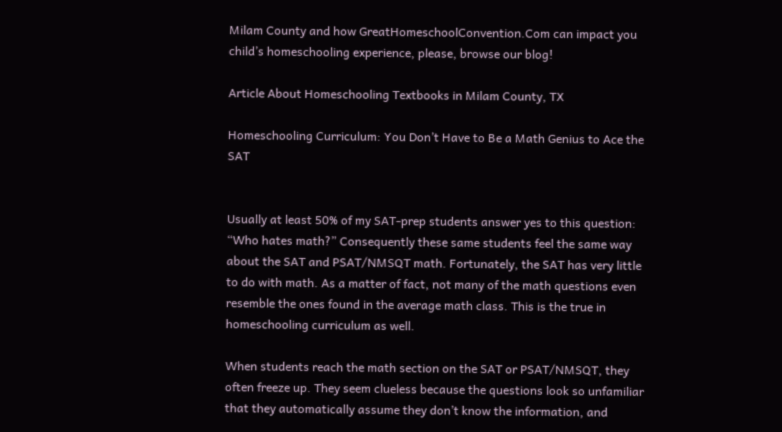Milam County and how GreatHomeschoolConvention.Com can impact you child’s homeschooling experience, please, browse our blog!

Article About Homeschooling Textbooks in Milam County, TX

Homeschooling Curriculum: You Don’t Have to Be a Math Genius to Ace the SAT


Usually at least 50% of my SAT-prep students answer yes to this question: “Who hates math?” Consequently these same students feel the same way about the SAT and PSAT/NMSQT math. Fortunately, the SAT has very little to do with math. As a matter of fact, not many of the math questions even resemble the ones found in the average math class. This is the true in homeschooling curriculum as well.

When students reach the math section on the SAT or PSAT/NMSQT, they often freeze up. They seem clueless because the questions look so unfamiliar that they automatically assume they don’t know the information, and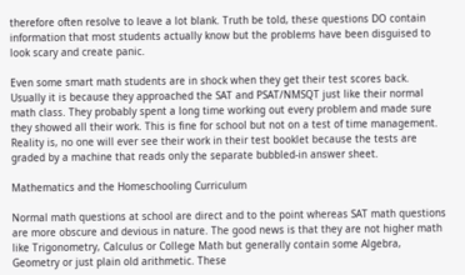therefore often resolve to leave a lot blank. Truth be told, these questions DO contain information that most students actually know but the problems have been disguised to look scary and create panic.

Even some smart math students are in shock when they get their test scores back. Usually it is because they approached the SAT and PSAT/NMSQT just like their normal math class. They probably spent a long time working out every problem and made sure they showed all their work. This is fine for school but not on a test of time management. Reality is, no one will ever see their work in their test booklet because the tests are graded by a machine that reads only the separate bubbled-in answer sheet.

Mathematics and the Homeschooling Curriculum

Normal math questions at school are direct and to the point whereas SAT math questions are more obscure and devious in nature. The good news is that they are not higher math like Trigonometry, Calculus or College Math but generally contain some Algebra, Geometry or just plain old arithmetic. These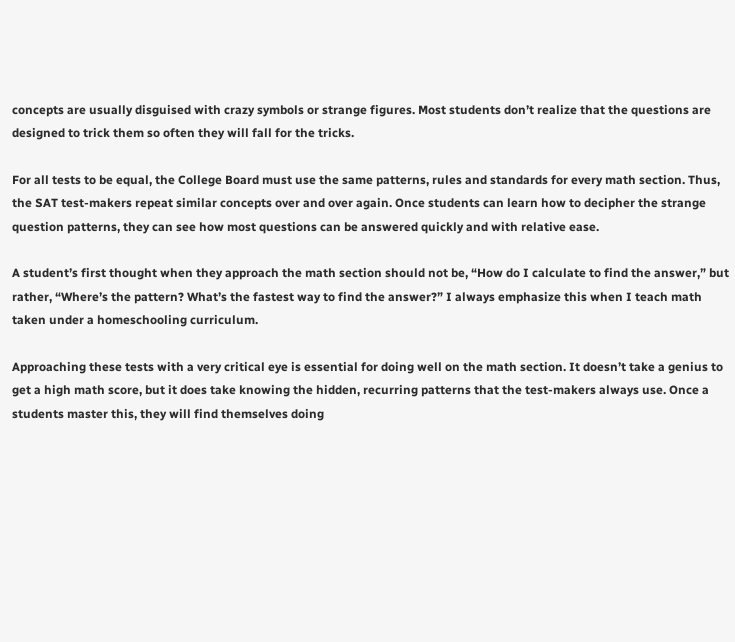concepts are usually disguised with crazy symbols or strange figures. Most students don’t realize that the questions are designed to trick them so often they will fall for the tricks.

For all tests to be equal, the College Board must use the same patterns, rules and standards for every math section. Thus, the SAT test-makers repeat similar concepts over and over again. Once students can learn how to decipher the strange question patterns, they can see how most questions can be answered quickly and with relative ease.

A student’s first thought when they approach the math section should not be, “How do I calculate to find the answer,” but rather, “Where’s the pattern? What’s the fastest way to find the answer?” I always emphasize this when I teach math taken under a homeschooling curriculum.

Approaching these tests with a very critical eye is essential for doing well on the math section. It doesn’t take a genius to get a high math score, but it does take knowing the hidden, recurring patterns that the test-makers always use. Once a students master this, they will find themselves doing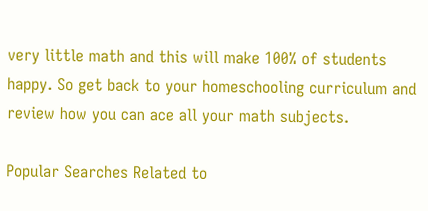very little math and this will make 100% of students happy. So get back to your homeschooling curriculum and review how you can ace all your math subjects.

Popular Searches Related to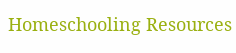Homeschooling Resources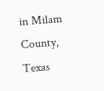in Milam County, Texas